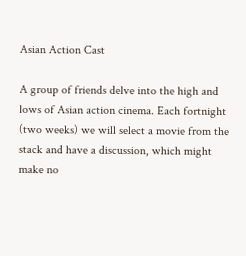Asian Action Cast

A group of friends delve into the high and lows of Asian action cinema. Each fortnight (two weeks) we will select a movie from the stack and have a discussion, which might make no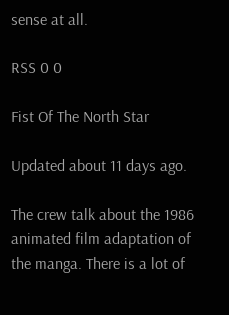sense at all.

RSS 0 0

Fist Of The North Star

Updated about 11 days ago.

The crew talk about the 1986 animated film adaptation of the manga. There is a lot of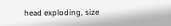head exploding, size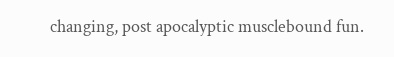changing, post apocalyptic musclebound fun.